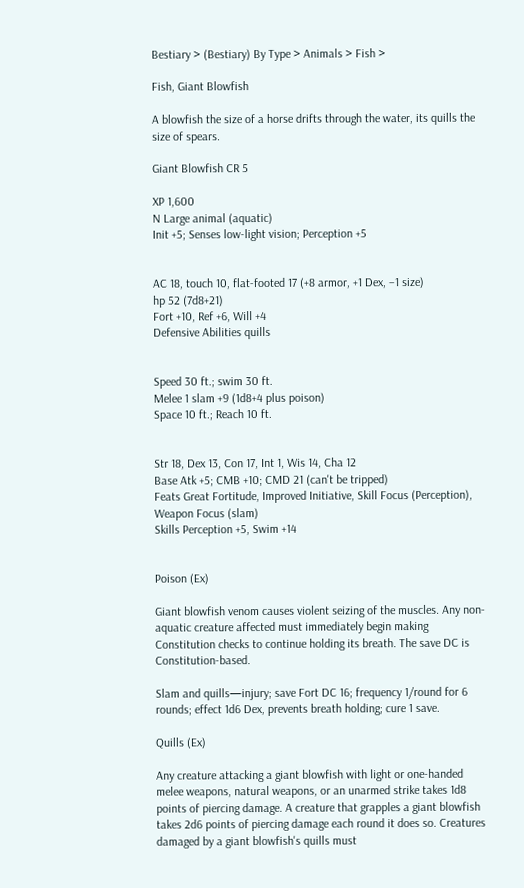Bestiary > (Bestiary) By Type > Animals > Fish >

Fish, Giant Blowfish

A blowfish the size of a horse drifts through the water, its quills the size of spears.

Giant Blowfish CR 5

XP 1,600
N Large animal (aquatic)
Init +5; Senses low-light vision; Perception +5


AC 18, touch 10, flat-footed 17 (+8 armor, +1 Dex, –1 size)
hp 52 (7d8+21)
Fort +10, Ref +6, Will +4
Defensive Abilities quills


Speed 30 ft.; swim 30 ft.
Melee 1 slam +9 (1d8+4 plus poison)
Space 10 ft.; Reach 10 ft.


Str 18, Dex 13, Con 17, Int 1, Wis 14, Cha 12
Base Atk +5; CMB +10; CMD 21 (can't be tripped)
Feats Great Fortitude, Improved Initiative, Skill Focus (Perception), Weapon Focus (slam)
Skills Perception +5, Swim +14


Poison (Ex)

Giant blowfish venom causes violent seizing of the muscles. Any non-aquatic creature affected must immediately begin making Constitution checks to continue holding its breath. The save DC is Constitution-based.

Slam and quills—injury; save Fort DC 16; frequency 1/round for 6 rounds; effect 1d6 Dex, prevents breath holding; cure 1 save.

Quills (Ex)

Any creature attacking a giant blowfish with light or one-handed melee weapons, natural weapons, or an unarmed strike takes 1d8 points of piercing damage. A creature that grapples a giant blowfish takes 2d6 points of piercing damage each round it does so. Creatures damaged by a giant blowfish's quills must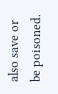also save or be poisoned.